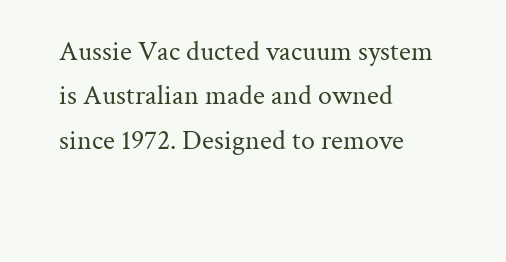Aussie Vac ducted vacuum system is Australian made and owned since 1972. Designed to remove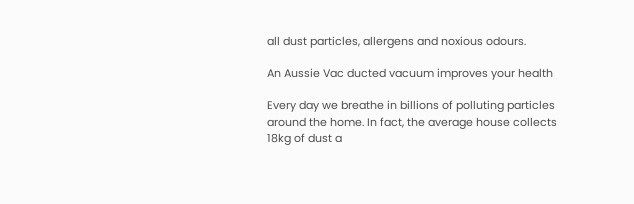all dust particles, allergens and noxious odours.

An Aussie Vac ducted vacuum improves your health

Every day we breathe in billions of polluting particles around the home. In fact, the average house collects 18kg of dust a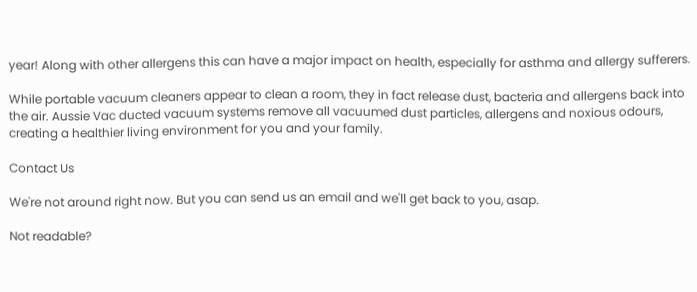year! Along with other allergens this can have a major impact on health, especially for asthma and allergy sufferers.

While portable vacuum cleaners appear to clean a room, they in fact release dust, bacteria and allergens back into the air. Aussie Vac ducted vacuum systems remove all vacuumed dust particles, allergens and noxious odours, creating a healthier living environment for you and your family.

Contact Us

We're not around right now. But you can send us an email and we'll get back to you, asap.

Not readable?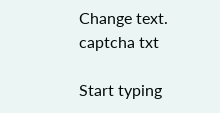Change text. captcha txt

Start typing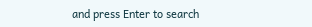and press Enter to search